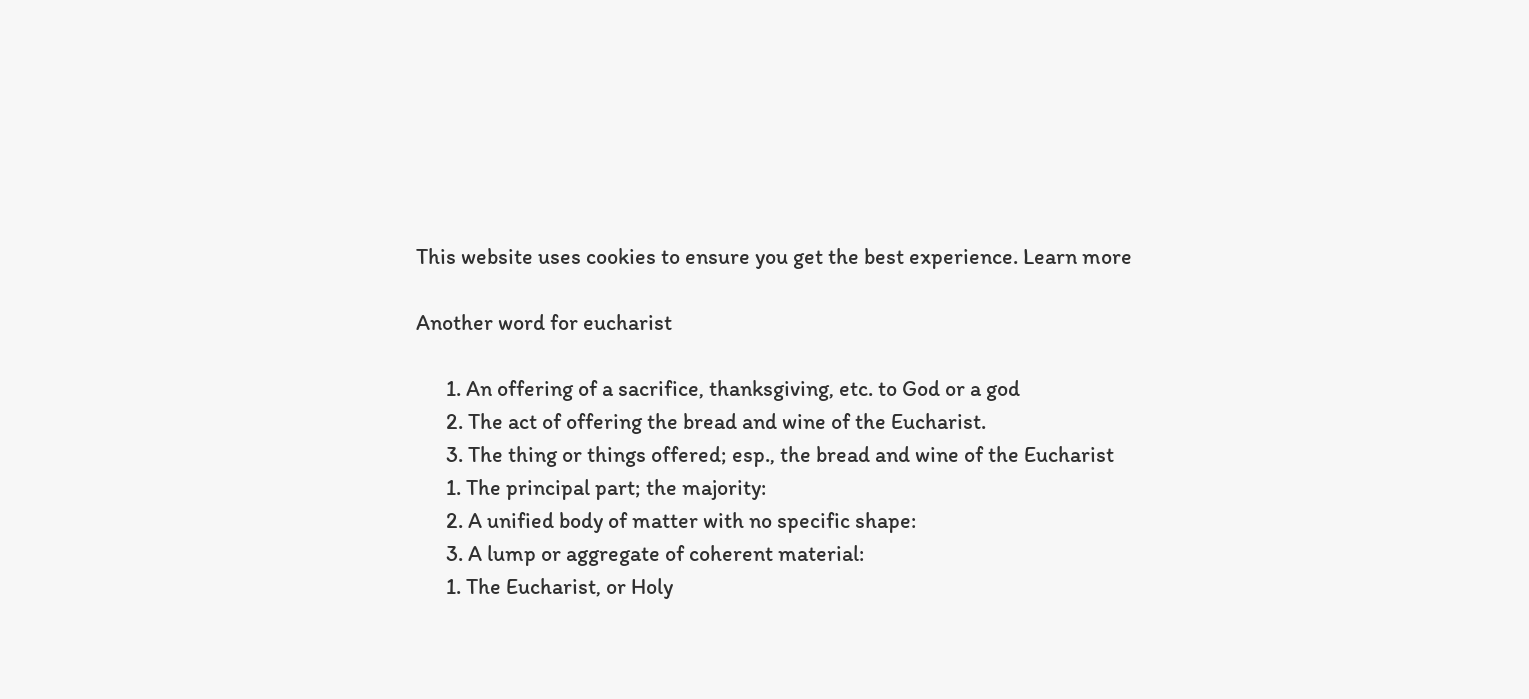This website uses cookies to ensure you get the best experience. Learn more

Another word for eucharist

      1. An offering of a sacrifice, thanksgiving, etc. to God or a god
      2. The act of offering the bread and wine of the Eucharist.
      3. The thing or things offered; esp., the bread and wine of the Eucharist
      1. The principal part; the majority:
      2. A unified body of matter with no specific shape:
      3. A lump or aggregate of coherent material:
      1. The Eucharist, or Holy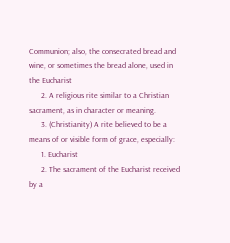Communion; also, the consecrated bread and wine, or sometimes the bread alone, used in the Eucharist
      2. A religious rite similar to a Christian sacrament, as in character or meaning.
      3. (Christianity) A rite believed to be a means of or visible form of grace, especially:
      1. Eucharist
      2. The sacrament of the Eucharist received by a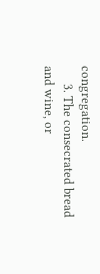congregation.
      3. The consecrated bread and wine, or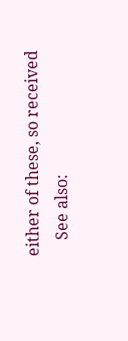either of these, so received
    See also: